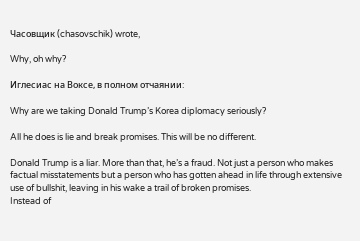Часовщик (chasovschik) wrote,

Why, oh why?

Иглесиас на Воксе, в полном отчаянии:

Why are we taking Donald Trump’s Korea diplomacy seriously?

All he does is lie and break promises. This will be no different.

Donald Trump is a liar. More than that, he’s a fraud. Not just a person who makes factual misstatements but a person who has gotten ahead in life through extensive use of bullshit, leaving in his wake a trail of broken promises.
Instead of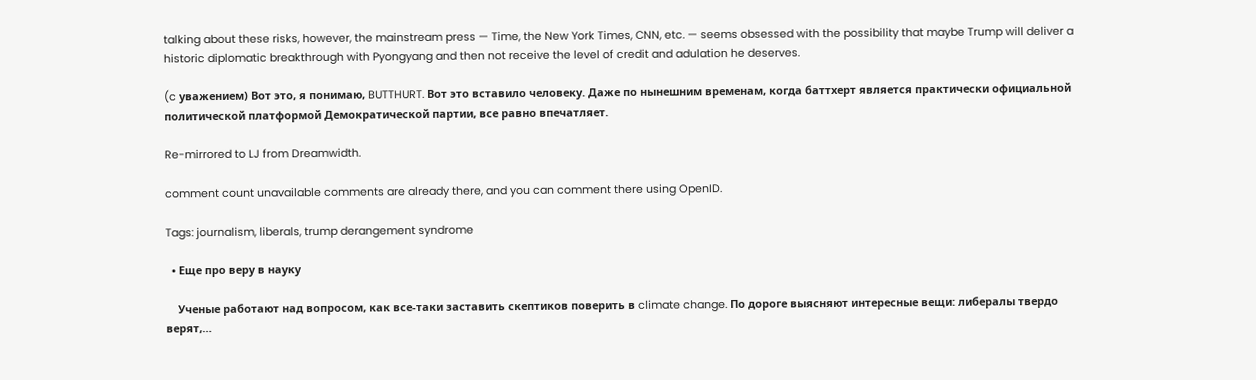talking about these risks, however, the mainstream press — Time, the New York Times, CNN, etc. — seems obsessed with the possibility that maybe Trump will deliver a historic diplomatic breakthrough with Pyongyang and then not receive the level of credit and adulation he deserves.

(c уважением) Вот это, я понимаю, BUTTHURT. Вот это вставило человеку. Даже по нынешним временам, когда баттхерт является практически официальной политической платформой Демократической партии, все равно впечатляет.

Re-mirrored to LJ from Dreamwidth.

comment count unavailable comments are already there, and you can comment there using OpenID.

Tags: journalism, liberals, trump derangement syndrome

  • Еще про веру в науку

    Ученые работают над вопросом, как все-таки заставить скептиков поверить в climate change. По дороге выясняют интересные вещи: либералы твердо верят,…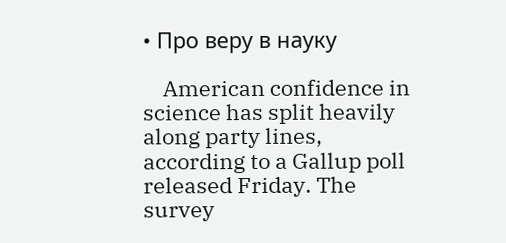• Про веру в науку

    American confidence in science has split heavily along party lines, according to a Gallup poll released Friday. The survey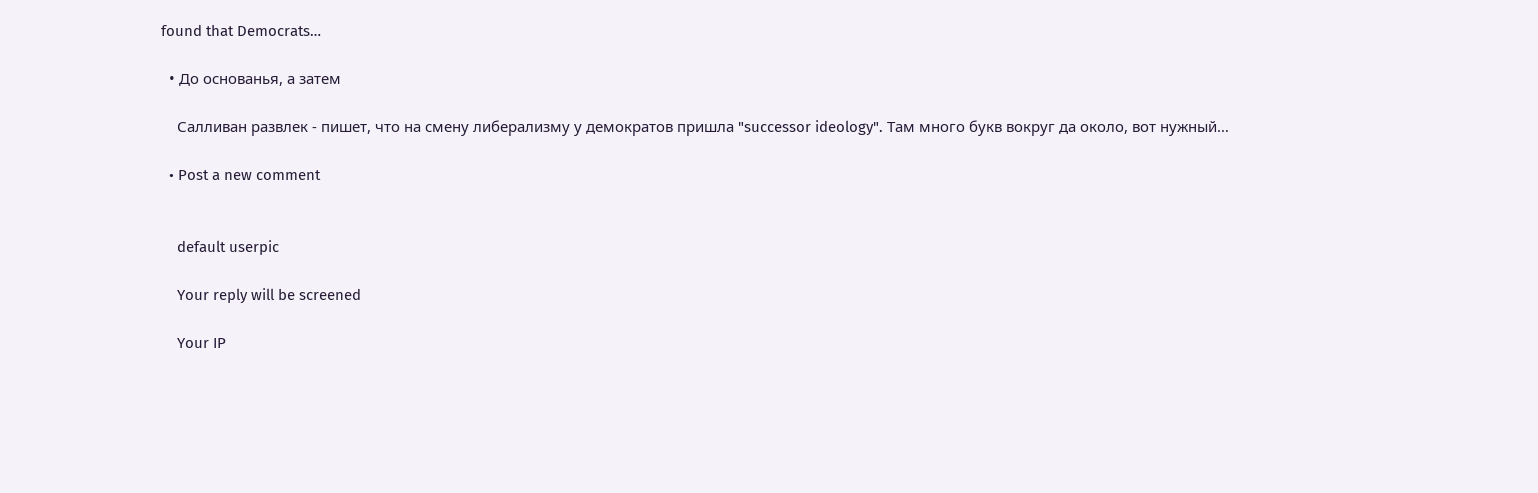found that Democrats…

  • До основанья, а затем

    Салливан развлек - пишет, что на смену либерализму у демократов пришла "successor ideology". Там много букв вокруг да около, вот нужный…

  • Post a new comment


    default userpic

    Your reply will be screened

    Your IP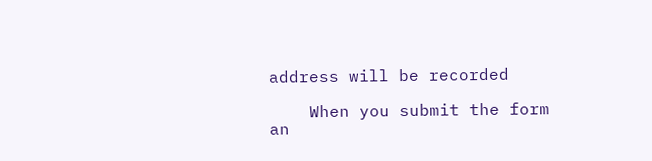address will be recorded

    When you submit the form an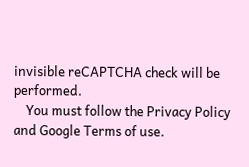invisible reCAPTCHA check will be performed.
    You must follow the Privacy Policy and Google Terms of use.